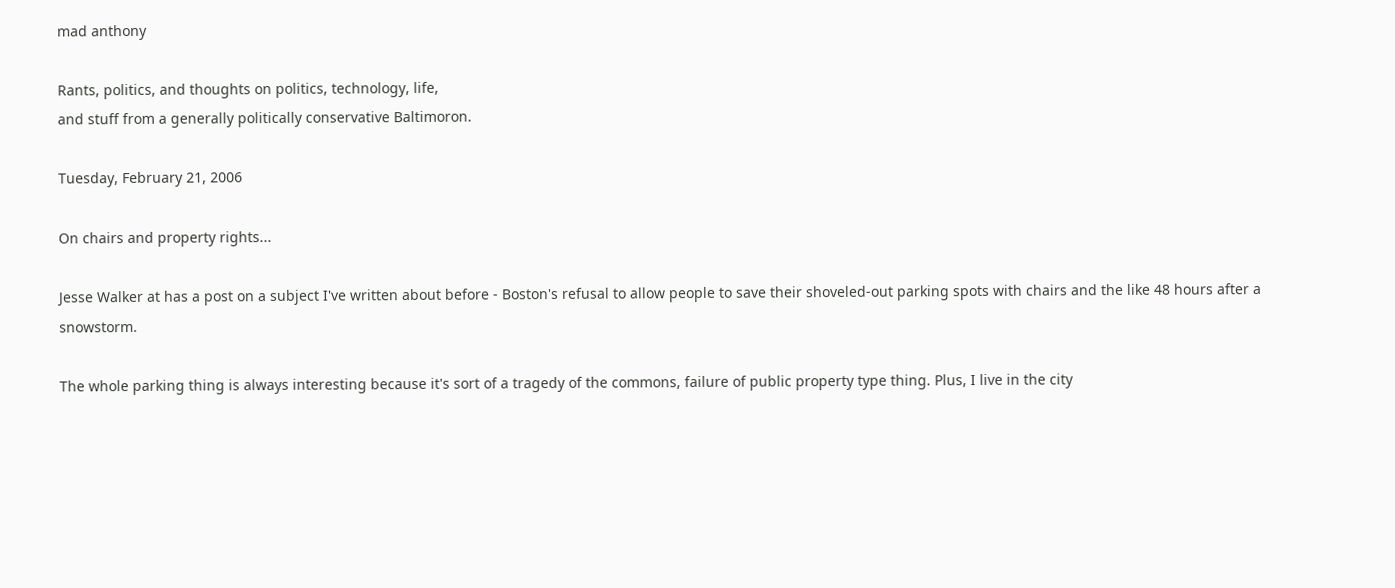mad anthony

Rants, politics, and thoughts on politics, technology, life,
and stuff from a generally politically conservative Baltimoron.

Tuesday, February 21, 2006

On chairs and property rights...

Jesse Walker at has a post on a subject I've written about before - Boston's refusal to allow people to save their shoveled-out parking spots with chairs and the like 48 hours after a snowstorm.

The whole parking thing is always interesting because it's sort of a tragedy of the commons, failure of public property type thing. Plus, I live in the city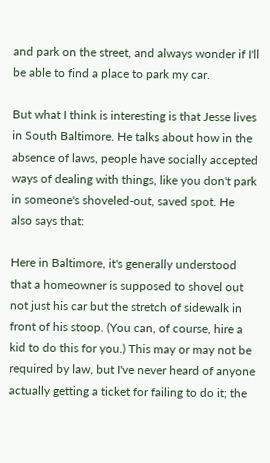and park on the street, and always wonder if I'll be able to find a place to park my car.

But what I think is interesting is that Jesse lives in South Baltimore. He talks about how in the absence of laws, people have socially accepted ways of dealing with things, like you don't park in someone's shoveled-out, saved spot. He also says that:

Here in Baltimore, it's generally understood that a homeowner is supposed to shovel out not just his car but the stretch of sidewalk in front of his stoop. (You can, of course, hire a kid to do this for you.) This may or may not be required by law, but I've never heard of anyone actually getting a ticket for failing to do it; the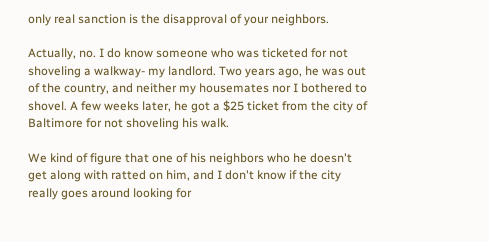only real sanction is the disapproval of your neighbors.

Actually, no. I do know someone who was ticketed for not shoveling a walkway- my landlord. Two years ago, he was out of the country, and neither my housemates nor I bothered to shovel. A few weeks later, he got a $25 ticket from the city of Baltimore for not shoveling his walk.

We kind of figure that one of his neighbors who he doesn't get along with ratted on him, and I don't know if the city really goes around looking for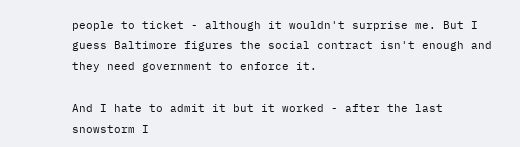people to ticket - although it wouldn't surprise me. But I guess Baltimore figures the social contract isn't enough and they need government to enforce it.

And I hate to admit it but it worked - after the last snowstorm I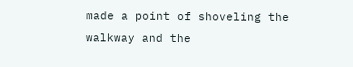made a point of shoveling the walkway and the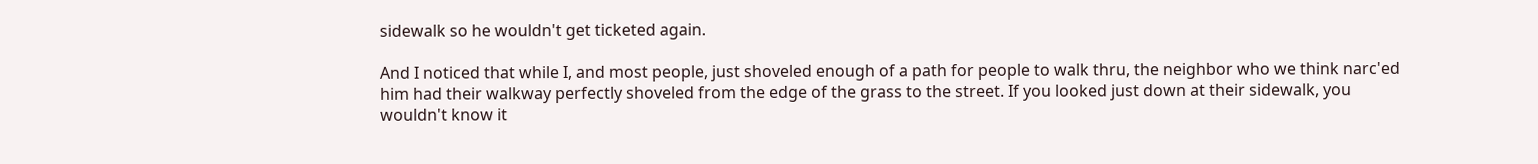sidewalk so he wouldn't get ticketed again.

And I noticed that while I, and most people, just shoveled enough of a path for people to walk thru, the neighbor who we think narc'ed him had their walkway perfectly shoveled from the edge of the grass to the street. If you looked just down at their sidewalk, you wouldn't know it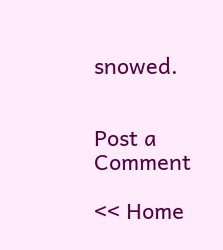snowed.


Post a Comment

<< Home